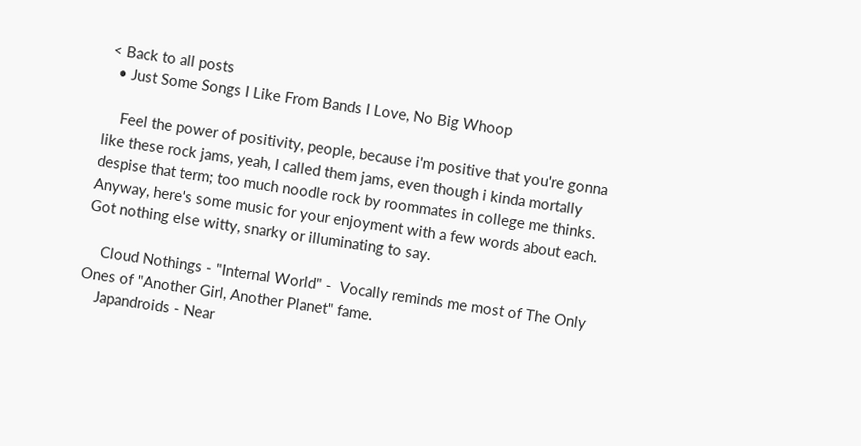< Back to all posts
  • Just Some Songs I Like From Bands I Love, No Big Whoop

    Feel the power of positivity, people, because i'm positive that you're gonna like these rock jams, yeah, I called them jams, even though i kinda mortally despise that term; too much noodle rock by roommates in college me thinks.  Anyway, here's some music for your enjoyment with a few words about each.  Got nothing else witty, snarky or illuminating to say.

    Cloud Nothings - "Internal World" -  Vocally reminds me most of The Only Ones of "Another Girl, Another Planet" fame.
    Japandroids - Near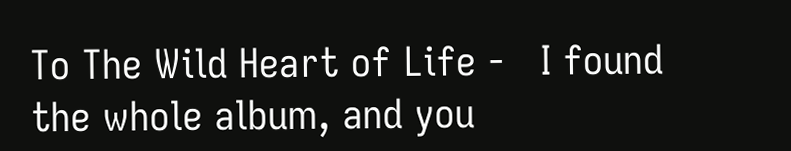To The Wild Heart of Life -   I found the whole album, and you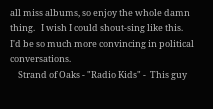all miss albums, so enjoy the whole damn thing.   I wish I could shout-sing like this.  I'd be so much more convincing in political conversations.
    Strand of Oaks - "Radio Kids" -  This guy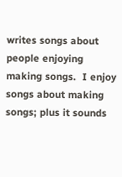writes songs about people enjoying making songs.  I enjoy songs about making songs; plus it sounds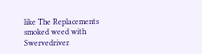like The Replacements smoked weed with Swervedriver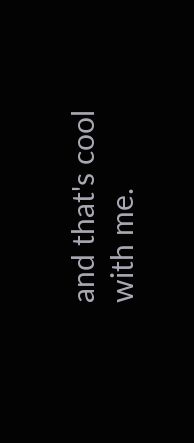and that's cool with me.